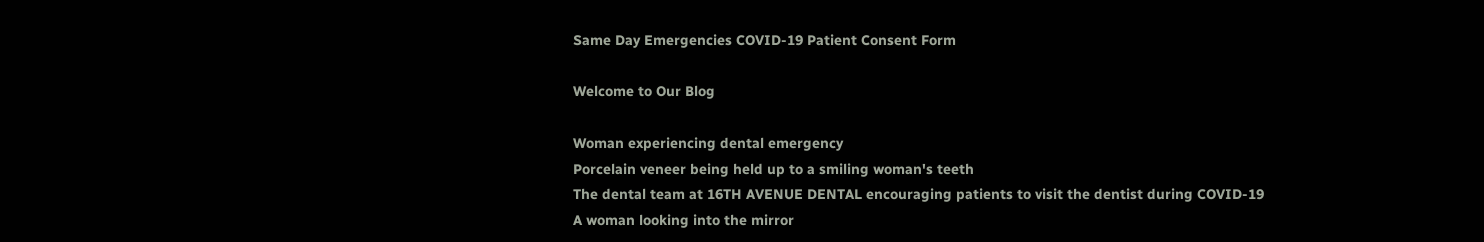Same Day Emergencies COVID-19 Patient Consent Form

Welcome to Our Blog

Woman experiencing dental emergency
Porcelain veneer being held up to a smiling woman's teeth
The dental team at 16TH AVENUE DENTAL encouraging patients to visit the dentist during COVID-19
A woman looking into the mirror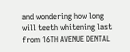and wondering how long will teeth whitening last from 16TH AVENUE DENTAL